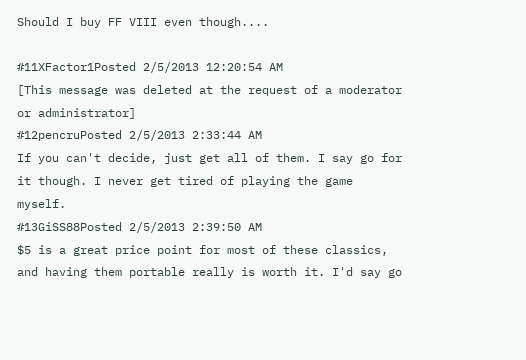Should I buy FF VIII even though....

#11XFactor1Posted 2/5/2013 12:20:54 AM
[This message was deleted at the request of a moderator or administrator]
#12pencruPosted 2/5/2013 2:33:44 AM
If you can't decide, just get all of them. I say go for it though. I never get tired of playing the game myself.
#13GiSS88Posted 2/5/2013 2:39:50 AM
$5 is a great price point for most of these classics, and having them portable really is worth it. I'd say go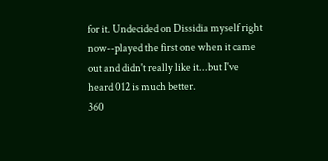for it. Undecided on Dissidia myself right now--played the first one when it came out and didn't really like it...but I've heard 012 is much better.
360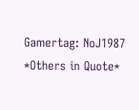Gamertag: NoJ1987 *Others in Quote*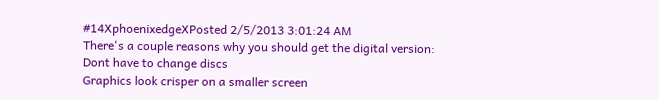#14XphoenixedgeXPosted 2/5/2013 3:01:24 AM
There's a couple reasons why you should get the digital version:
Dont have to change discs
Graphics look crisper on a smaller screen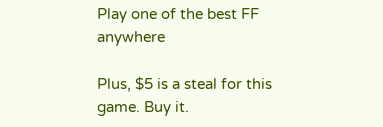Play one of the best FF anywhere

Plus, $5 is a steal for this game. Buy it.